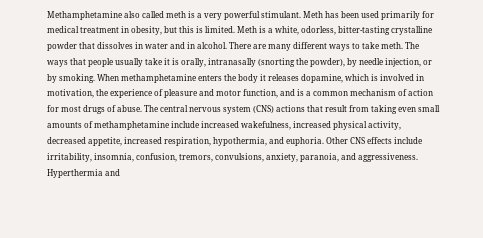Methamphetamine also called meth is a very powerful stimulant. Meth has been used primarily for medical treatment in obesity, but this is limited. Meth is a white, odorless, bitter-tasting crystalline powder that dissolves in water and in alcohol. There are many different ways to take meth. The ways that people usually take it is orally, intranasally (snorting the powder), by needle injection, or by smoking. When methamphetamine enters the body it releases dopamine, which is involved in motivation, the experience of pleasure and motor function, and is a common mechanism of action for most drugs of abuse. The central nervous system (CNS) actions that result from taking even small amounts of methamphetamine include increased wakefulness, increased physical activity, decreased appetite, increased respiration, hypothermia, and euphoria. Other CNS effects include irritability, insomnia, confusion, tremors, convulsions, anxiety, paranoia, and aggressiveness. Hyperthermia and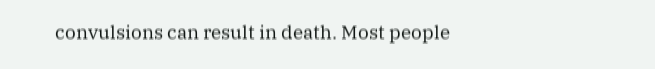convulsions can result in death. Most people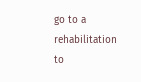go to a rehabilitation to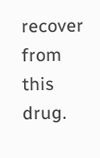recover from this drug.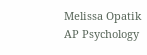Melissa Opatik
AP Psychology